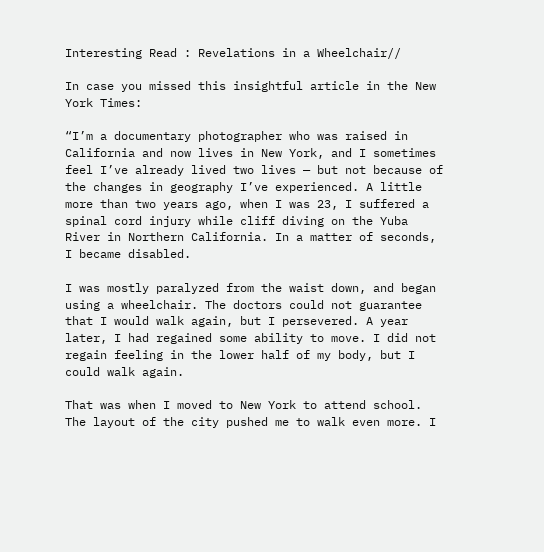Interesting Read : Revelations in a Wheelchair//

In case you missed this insightful article in the New York Times:

“I’m a documentary photographer who was raised in California and now lives in New York, and I sometimes feel I’ve already lived two lives — but not because of the changes in geography I’ve experienced. A little more than two years ago, when I was 23, I suffered a spinal cord injury while cliff diving on the Yuba River in Northern California. In a matter of seconds, I became disabled.

I was mostly paralyzed from the waist down, and began using a wheelchair. The doctors could not guarantee that I would walk again, but I persevered. A year later, I had regained some ability to move. I did not regain feeling in the lower half of my body, but I could walk again.

That was when I moved to New York to attend school. The layout of the city pushed me to walk even more. I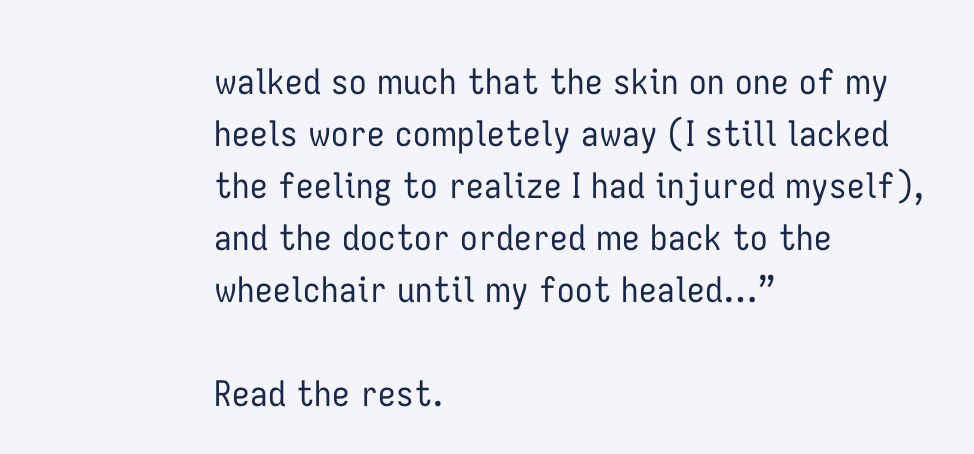walked so much that the skin on one of my heels wore completely away (I still lacked the feeling to realize I had injured myself), and the doctor ordered me back to the wheelchair until my foot healed…”

Read the rest.